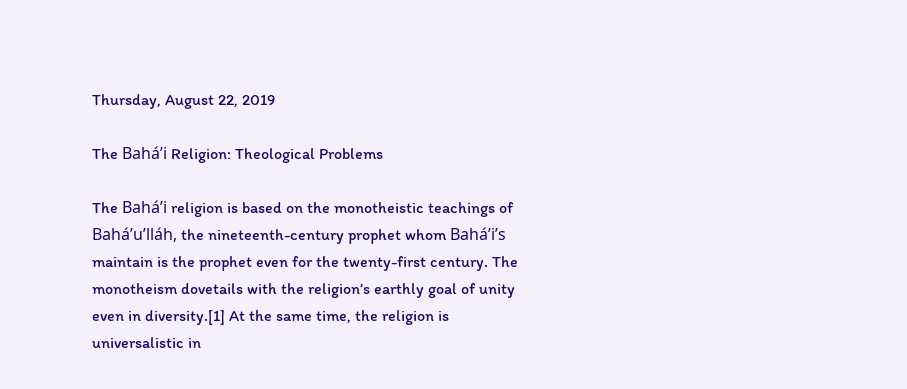Thursday, August 22, 2019

The Bahá’i Religion: Theological Problems

The Bahá’i religion is based on the monotheistic teachings of Bahá’u’lláh, the nineteenth-century prophet whom Bahá’i’s maintain is the prophet even for the twenty-first century. The monotheism dovetails with the religion’s earthly goal of unity even in diversity.[1] At the same time, the religion is universalistic in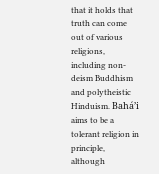that it holds that truth can come out of various religions, including non-deism Buddhism and polytheistic Hinduism. Bahá’i aims to be a tolerant religion in principle, although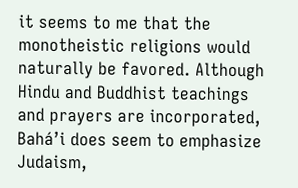it seems to me that the monotheistic religions would naturally be favored. Although Hindu and Buddhist teachings and prayers are incorporated, Bahá’i does seem to emphasize Judaism,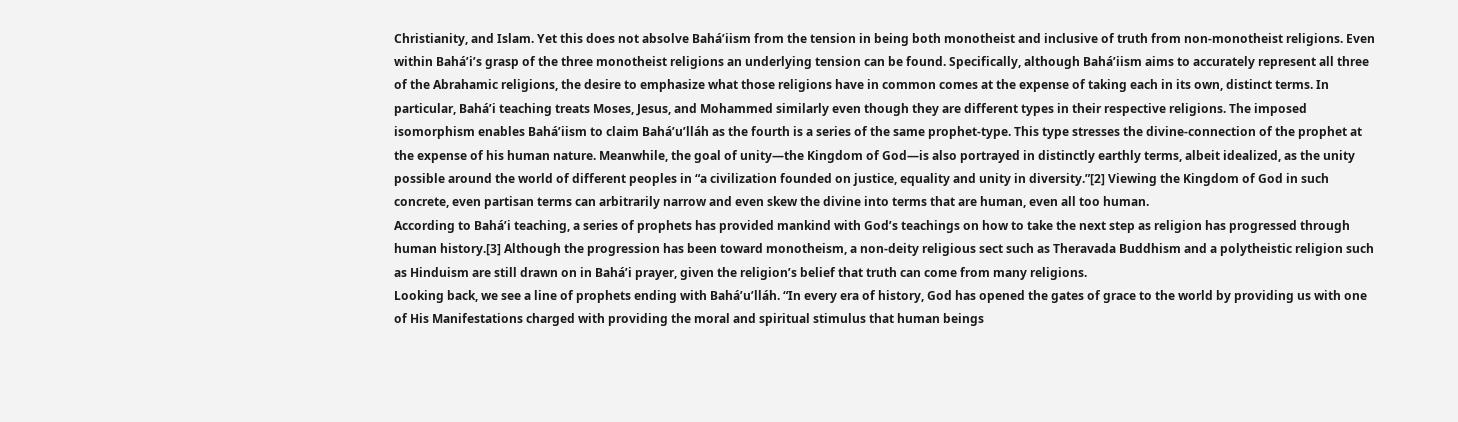Christianity, and Islam. Yet this does not absolve Bahá’iism from the tension in being both monotheist and inclusive of truth from non-monotheist religions. Even within Bahá’i’s grasp of the three monotheist religions an underlying tension can be found. Specifically, although Bahá’iism aims to accurately represent all three of the Abrahamic religions, the desire to emphasize what those religions have in common comes at the expense of taking each in its own, distinct terms. In particular, Bahá’i teaching treats Moses, Jesus, and Mohammed similarly even though they are different types in their respective religions. The imposed isomorphism enables Bahá’iism to claim Bahá’u’lláh as the fourth is a series of the same prophet-type. This type stresses the divine-connection of the prophet at the expense of his human nature. Meanwhile, the goal of unity—the Kingdom of God—is also portrayed in distinctly earthly terms, albeit idealized, as the unity possible around the world of different peoples in “a civilization founded on justice, equality and unity in diversity.”[2] Viewing the Kingdom of God in such concrete, even partisan terms can arbitrarily narrow and even skew the divine into terms that are human, even all too human.
According to Bahá’i teaching, a series of prophets has provided mankind with God’s teachings on how to take the next step as religion has progressed through human history.[3] Although the progression has been toward monotheism, a non-deity religious sect such as Theravada Buddhism and a polytheistic religion such as Hinduism are still drawn on in Bahá’i prayer, given the religion’s belief that truth can come from many religions.
Looking back, we see a line of prophets ending with Bahá’u’lláh. “In every era of history, God has opened the gates of grace to the world by providing us with one of His Manifestations charged with providing the moral and spiritual stimulus that human beings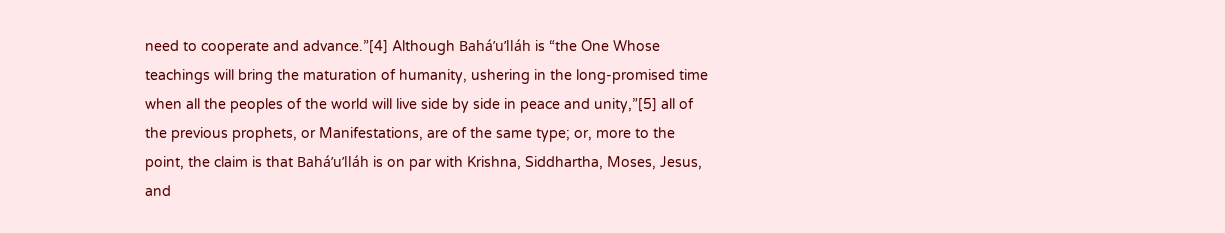need to cooperate and advance.”[4] Although Bahá’u’lláh is “the One Whose teachings will bring the maturation of humanity, ushering in the long-promised time when all the peoples of the world will live side by side in peace and unity,”[5] all of the previous prophets, or Manifestations, are of the same type; or, more to the point, the claim is that Bahá’u’lláh is on par with Krishna, Siddhartha, Moses, Jesus, and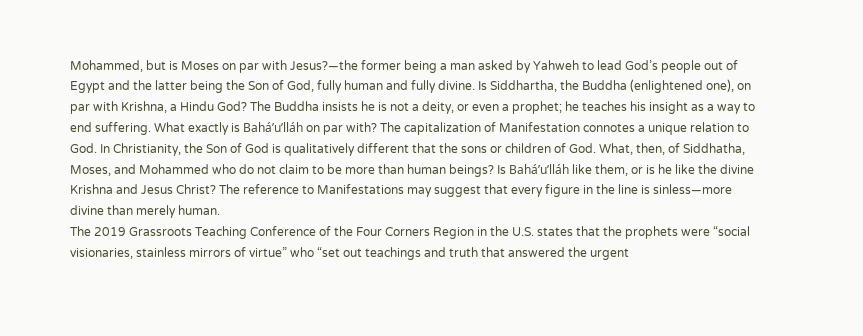Mohammed, but is Moses on par with Jesus?—the former being a man asked by Yahweh to lead God’s people out of Egypt and the latter being the Son of God, fully human and fully divine. Is Siddhartha, the Buddha (enlightened one), on par with Krishna, a Hindu God? The Buddha insists he is not a deity, or even a prophet; he teaches his insight as a way to end suffering. What exactly is Bahá’u’lláh on par with? The capitalization of Manifestation connotes a unique relation to God. In Christianity, the Son of God is qualitatively different that the sons or children of God. What, then, of Siddhatha, Moses, and Mohammed who do not claim to be more than human beings? Is Bahá’u’lláh like them, or is he like the divine Krishna and Jesus Christ? The reference to Manifestations may suggest that every figure in the line is sinless—more divine than merely human.
The 2019 Grassroots Teaching Conference of the Four Corners Region in the U.S. states that the prophets were “social visionaries, stainless mirrors of virtue” who “set out teachings and truth that answered the urgent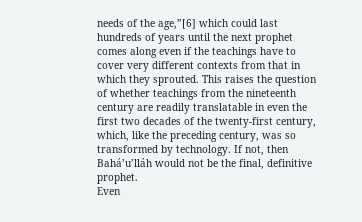needs of the age,”[6] which could last hundreds of years until the next prophet comes along even if the teachings have to cover very different contexts from that in which they sprouted. This raises the question of whether teachings from the nineteenth century are readily translatable in even the first two decades of the twenty-first century, which, like the preceding century, was so transformed by technology. If not, then Bahá’u’lláh would not be the final, definitive prophet.
Even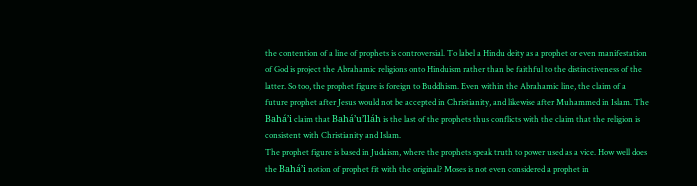the contention of a line of prophets is controversial. To label a Hindu deity as a prophet or even manifestation of God is project the Abrahamic religions onto Hinduism rather than be faithful to the distinctiveness of the latter. So too, the prophet figure is foreign to Buddhism. Even within the Abrahamic line, the claim of a future prophet after Jesus would not be accepted in Christianity, and likewise after Muhammed in Islam. The Bahá’i claim that Bahá’u’lláh is the last of the prophets thus conflicts with the claim that the religion is consistent with Christianity and Islam.
The prophet figure is based in Judaism, where the prophets speak truth to power used as a vice. How well does the Bahá’i notion of prophet fit with the original? Moses is not even considered a prophet in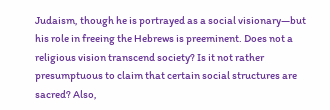Judaism, though he is portrayed as a social visionary—but his role in freeing the Hebrews is preeminent. Does not a religious vision transcend society? Is it not rather presumptuous to claim that certain social structures are sacred? Also,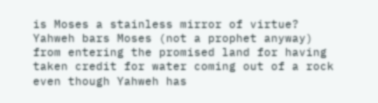is Moses a stainless mirror of virtue? Yahweh bars Moses (not a prophet anyway) from entering the promised land for having taken credit for water coming out of a rock even though Yahweh has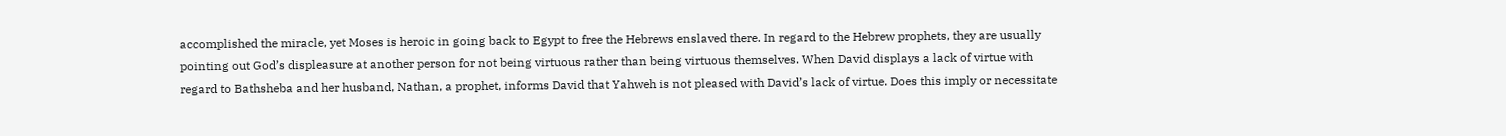accomplished the miracle, yet Moses is heroic in going back to Egypt to free the Hebrews enslaved there. In regard to the Hebrew prophets, they are usually pointing out God’s displeasure at another person for not being virtuous rather than being virtuous themselves. When David displays a lack of virtue with regard to Bathsheba and her husband, Nathan, a prophet, informs David that Yahweh is not pleased with David’s lack of virtue. Does this imply or necessitate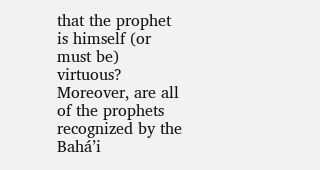that the prophet is himself (or must be) virtuous?
Moreover, are all of the prophets recognized by the Bahá’i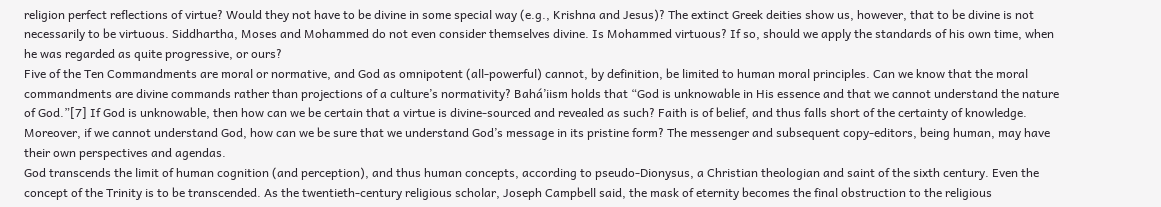religion perfect reflections of virtue? Would they not have to be divine in some special way (e.g., Krishna and Jesus)? The extinct Greek deities show us, however, that to be divine is not necessarily to be virtuous. Siddhartha, Moses and Mohammed do not even consider themselves divine. Is Mohammed virtuous? If so, should we apply the standards of his own time, when he was regarded as quite progressive, or ours?
Five of the Ten Commandments are moral or normative, and God as omnipotent (all-powerful) cannot, by definition, be limited to human moral principles. Can we know that the moral commandments are divine commands rather than projections of a culture’s normativity? Bahá’iism holds that “God is unknowable in His essence and that we cannot understand the nature of God.”[7] If God is unknowable, then how can we be certain that a virtue is divine-sourced and revealed as such? Faith is of belief, and thus falls short of the certainty of knowledge. Moreover, if we cannot understand God, how can we be sure that we understand God’s message in its pristine form? The messenger and subsequent copy-editors, being human, may have their own perspectives and agendas.
God transcends the limit of human cognition (and perception), and thus human concepts, according to pseudo-Dionysus, a Christian theologian and saint of the sixth century. Even the concept of the Trinity is to be transcended. As the twentieth-century religious scholar, Joseph Campbell said, the mask of eternity becomes the final obstruction to the religious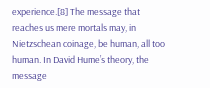experience.[8] The message that reaches us mere mortals may, in Nietzschean coinage, be human, all too human. In David Hume’s theory, the message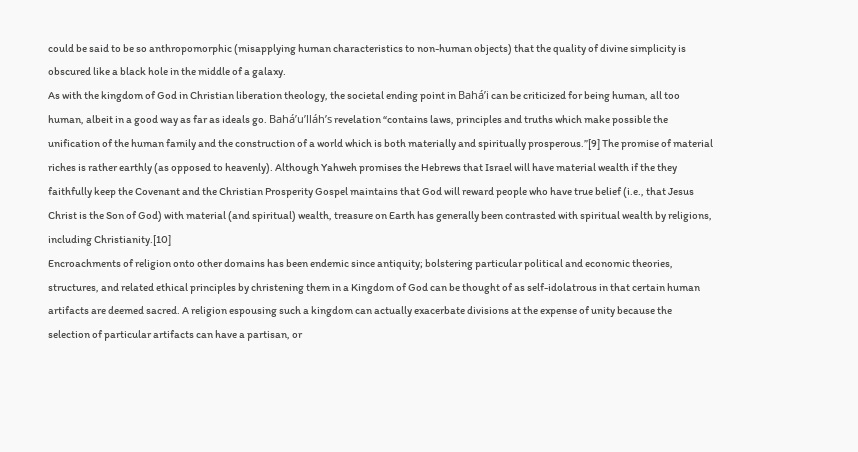could be said to be so anthropomorphic (misapplying human characteristics to non-human objects) that the quality of divine simplicity is obscured like a black hole in the middle of a galaxy.
As with the kingdom of God in Christian liberation theology, the societal ending point in Bahá’i can be criticized for being human, all too human, albeit in a good way as far as ideals go. Bahá’u’lláh’s revelation “contains laws, principles and truths which make possible the unification of the human family and the construction of a world which is both materially and spiritually prosperous.”[9] The promise of material riches is rather earthly (as opposed to heavenly). Although Yahweh promises the Hebrews that Israel will have material wealth if the they faithfully keep the Covenant and the Christian Prosperity Gospel maintains that God will reward people who have true belief (i.e., that Jesus Christ is the Son of God) with material (and spiritual) wealth, treasure on Earth has generally been contrasted with spiritual wealth by religions, including Christianity.[10]
Encroachments of religion onto other domains has been endemic since antiquity; bolstering particular political and economic theories, structures, and related ethical principles by christening them in a Kingdom of God can be thought of as self-idolatrous in that certain human artifacts are deemed sacred. A religion espousing such a kingdom can actually exacerbate divisions at the expense of unity because the selection of particular artifacts can have a partisan, or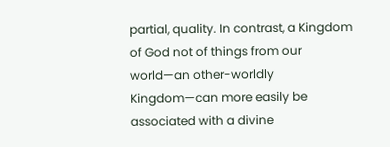partial, quality. In contrast, a Kingdom of God not of things from our world—an other-worldly Kingdom—can more easily be associated with a divine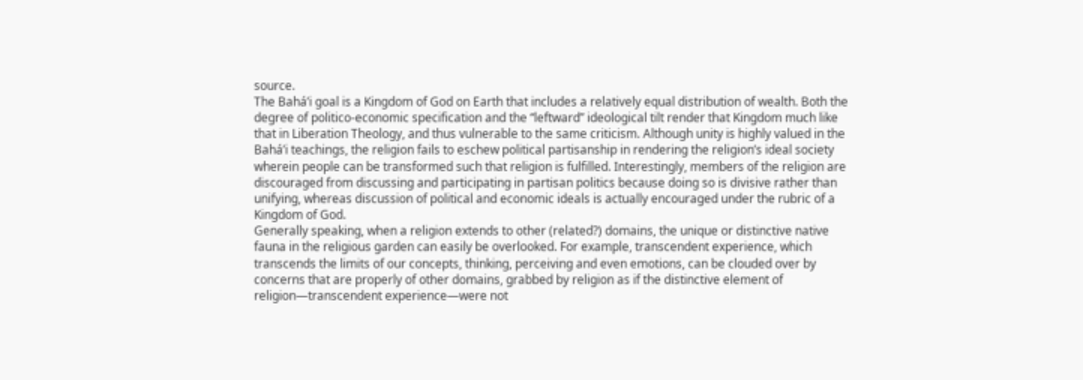source.
The Bahá’i goal is a Kingdom of God on Earth that includes a relatively equal distribution of wealth. Both the degree of politico-economic specification and the “leftward” ideological tilt render that Kingdom much like that in Liberation Theology, and thus vulnerable to the same criticism. Although unity is highly valued in the Bahá’i teachings, the religion fails to eschew political partisanship in rendering the religion’s ideal society wherein people can be transformed such that religion is fulfilled. Interestingly, members of the religion are discouraged from discussing and participating in partisan politics because doing so is divisive rather than unifying, whereas discussion of political and economic ideals is actually encouraged under the rubric of a Kingdom of God.
Generally speaking, when a religion extends to other (related?) domains, the unique or distinctive native fauna in the religious garden can easily be overlooked. For example, transcendent experience, which transcends the limits of our concepts, thinking, perceiving and even emotions, can be clouded over by concerns that are properly of other domains, grabbed by religion as if the distinctive element of religion—transcendent experience—were not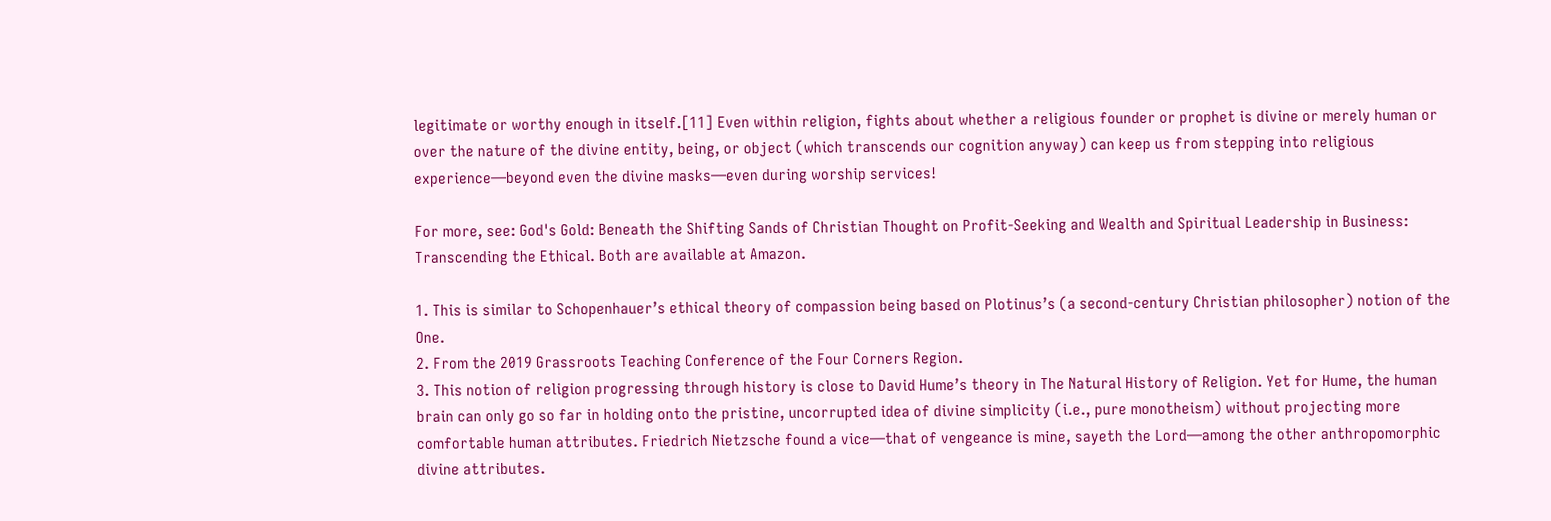legitimate or worthy enough in itself.[11] Even within religion, fights about whether a religious founder or prophet is divine or merely human or over the nature of the divine entity, being, or object (which transcends our cognition anyway) can keep us from stepping into religious experience—beyond even the divine masks—even during worship services!

For more, see: God's Gold: Beneath the Shifting Sands of Christian Thought on Profit-Seeking and Wealth and Spiritual Leadership in Business: Transcending the Ethical. Both are available at Amazon.

1. This is similar to Schopenhauer’s ethical theory of compassion being based on Plotinus’s (a second-century Christian philosopher) notion of the One.
2. From the 2019 Grassroots Teaching Conference of the Four Corners Region.
3. This notion of religion progressing through history is close to David Hume’s theory in The Natural History of Religion. Yet for Hume, the human brain can only go so far in holding onto the pristine, uncorrupted idea of divine simplicity (i.e., pure monotheism) without projecting more comfortable human attributes. Friedrich Nietzsche found a vice—that of vengeance is mine, sayeth the Lord—among the other anthropomorphic divine attributes.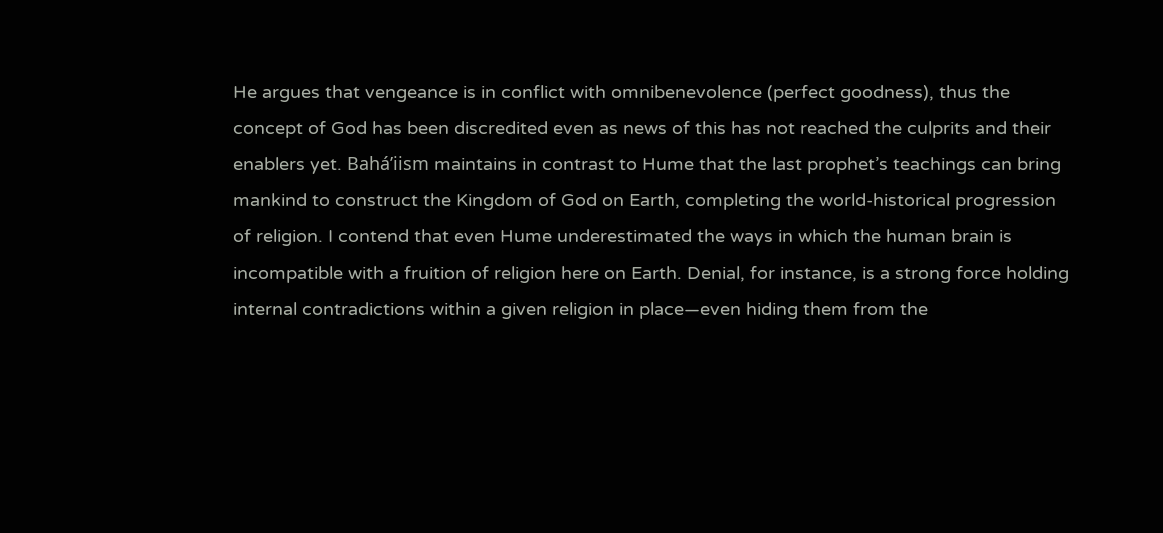He argues that vengeance is in conflict with omnibenevolence (perfect goodness), thus the concept of God has been discredited even as news of this has not reached the culprits and their enablers yet. Bahá’iism maintains in contrast to Hume that the last prophet’s teachings can bring mankind to construct the Kingdom of God on Earth, completing the world-historical progression of religion. I contend that even Hume underestimated the ways in which the human brain is incompatible with a fruition of religion here on Earth. Denial, for instance, is a strong force holding internal contradictions within a given religion in place—even hiding them from the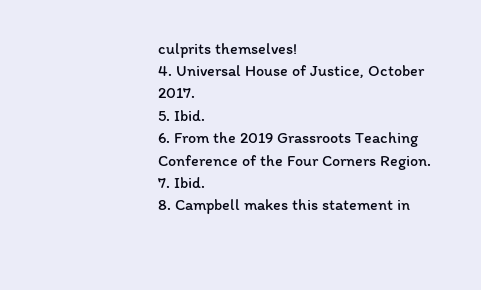culprits themselves!
4. Universal House of Justice, October 2017.
5. Ibid.
6. From the 2019 Grassroots Teaching Conference of the Four Corners Region.
7. Ibid.
8. Campbell makes this statement in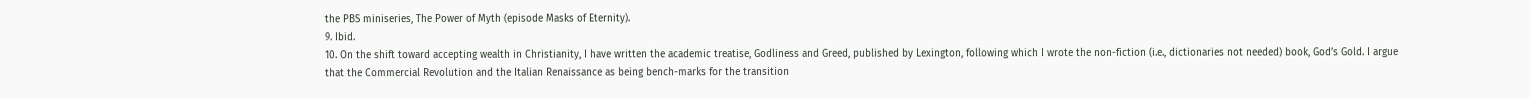the PBS miniseries, The Power of Myth (episode Masks of Eternity).
9. Ibid.
10. On the shift toward accepting wealth in Christianity, I have written the academic treatise, Godliness and Greed, published by Lexington, following which I wrote the non-fiction (i.e., dictionaries not needed) book, God’s Gold. I argue that the Commercial Revolution and the Italian Renaissance as being bench-marks for the transition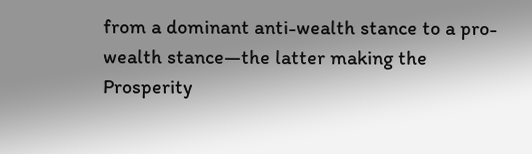from a dominant anti-wealth stance to a pro-wealth stance—the latter making the Prosperity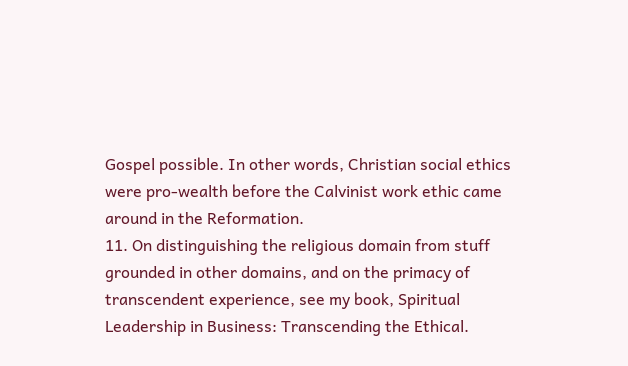Gospel possible. In other words, Christian social ethics were pro-wealth before the Calvinist work ethic came around in the Reformation.
11. On distinguishing the religious domain from stuff grounded in other domains, and on the primacy of transcendent experience, see my book, Spiritual Leadership in Business: Transcending the Ethical.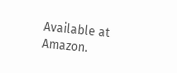Available at Amazon.